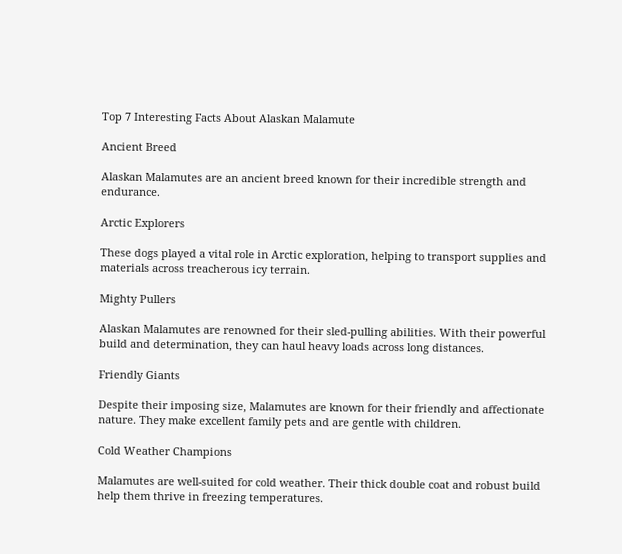Top 7 Interesting Facts About Alaskan Malamute

Ancient Breed

Alaskan Malamutes are an ancient breed known for their incredible strength and endurance.

Arctic Explorers

These dogs played a vital role in Arctic exploration, helping to transport supplies and materials across treacherous icy terrain.

Mighty Pullers

Alaskan Malamutes are renowned for their sled-pulling abilities. With their powerful build and determination, they can haul heavy loads across long distances.

Friendly Giants

Despite their imposing size, Malamutes are known for their friendly and affectionate nature. They make excellent family pets and are gentle with children.

Cold Weather Champions

Malamutes are well-suited for cold weather. Their thick double coat and robust build help them thrive in freezing temperatures.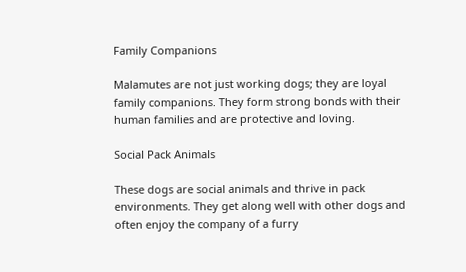Family Companions

Malamutes are not just working dogs; they are loyal family companions. They form strong bonds with their human families and are protective and loving.

Social Pack Animals

These dogs are social animals and thrive in pack environments. They get along well with other dogs and often enjoy the company of a furry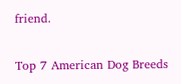friend.

Top 7 American Dog Breeds